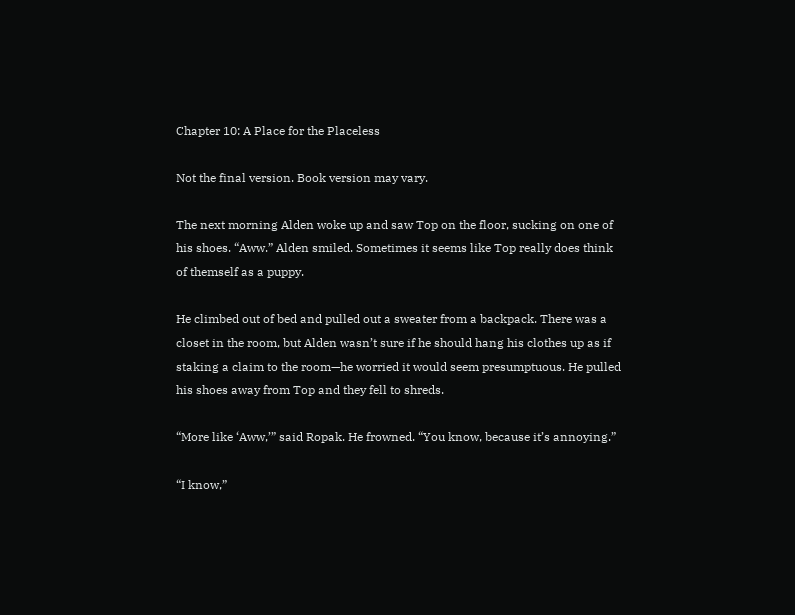Chapter 10: A Place for the Placeless

Not the final version. Book version may vary.

The next morning Alden woke up and saw Top on the floor, sucking on one of his shoes. “Aww.” Alden smiled. Sometimes it seems like Top really does think of themself as a puppy.

He climbed out of bed and pulled out a sweater from a backpack. There was a closet in the room, but Alden wasn’t sure if he should hang his clothes up as if staking a claim to the room—he worried it would seem presumptuous. He pulled his shoes away from Top and they fell to shreds.

“More like ‘Aww,’” said Ropak. He frowned. “You know, because it’s annoying.”

“I know,”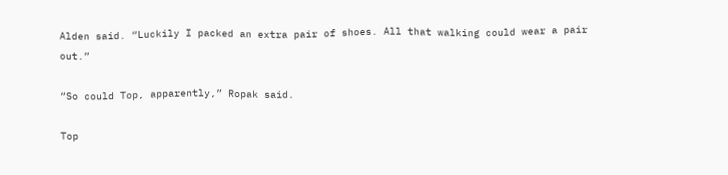Alden said. “Luckily I packed an extra pair of shoes. All that walking could wear a pair out.”

“So could Top, apparently,” Ropak said.

Top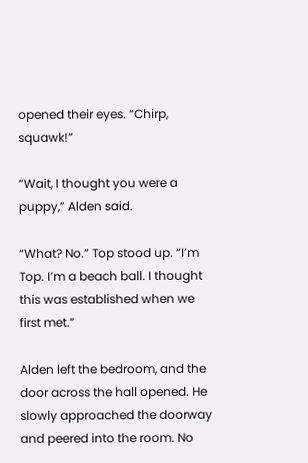opened their eyes. “Chirp, squawk!”

“Wait, I thought you were a puppy,” Alden said.

“What? No.” Top stood up. “I’m Top. I’m a beach ball. I thought this was established when we first met.”

Alden left the bedroom, and the door across the hall opened. He slowly approached the doorway and peered into the room. No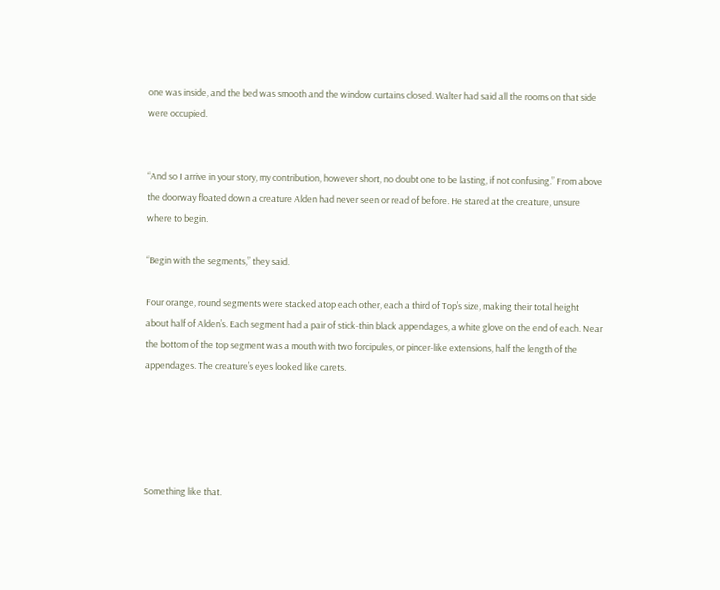one was inside, and the bed was smooth and the window curtains closed. Walter had said all the rooms on that side were occupied.


“And so I arrive in your story, my contribution, however short, no doubt one to be lasting, if not confusing.” From above the doorway floated down a creature Alden had never seen or read of before. He stared at the creature, unsure where to begin.

“Begin with the segments,” they said.

Four orange, round segments were stacked atop each other, each a third of Top’s size, making their total height about half of Alden’s. Each segment had a pair of stick-thin black appendages, a white glove on the end of each. Near the bottom of the top segment was a mouth with two forcipules, or pincer-like extensions, half the length of the appendages. The creature’s eyes looked like carets.





Something like that.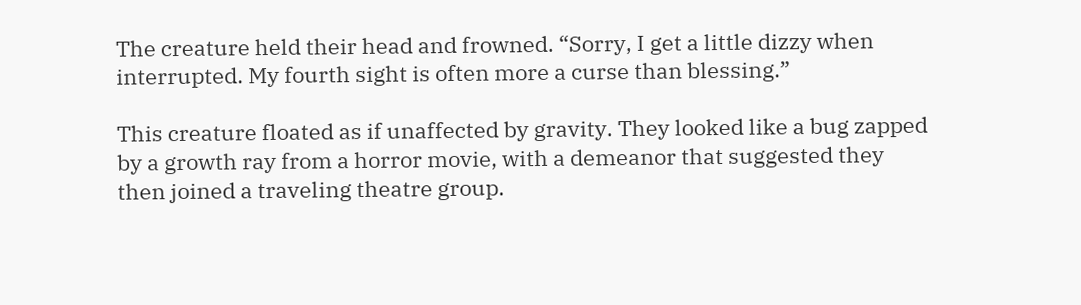The creature held their head and frowned. “Sorry, I get a little dizzy when interrupted. My fourth sight is often more a curse than blessing.”

This creature floated as if unaffected by gravity. They looked like a bug zapped by a growth ray from a horror movie, with a demeanor that suggested they then joined a traveling theatre group.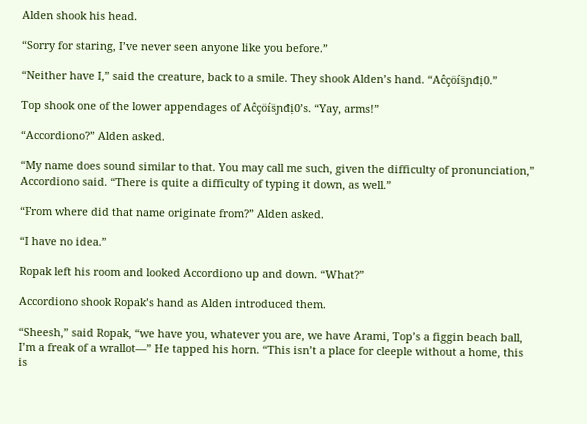Alden shook his head.

“Sorry for staring, I’ve never seen anyone like you before.”

“Neither have I,” said the creature, back to a smile. They shook Alden’s hand. “Aĉçöís̈ɲđị0.”

Top shook one of the lower appendages of Aĉçöís̈ɲđị0’s. “Yay, arms!”

“Accordiono?” Alden asked.

“My name does sound similar to that. You may call me such, given the difficulty of pronunciation,” Accordiono said. “There is quite a difficulty of typing it down, as well.”

“From where did that name originate from?” Alden asked.

“I have no idea.”

Ropak left his room and looked Accordiono up and down. “What?”

Accordiono shook Ropak’s hand as Alden introduced them.

“Sheesh,” said Ropak, “we have you, whatever you are, we have Arami, Top’s a figgin beach ball, I’m a freak of a wrallot—” He tapped his horn. “This isn’t a place for cleeple without a home, this is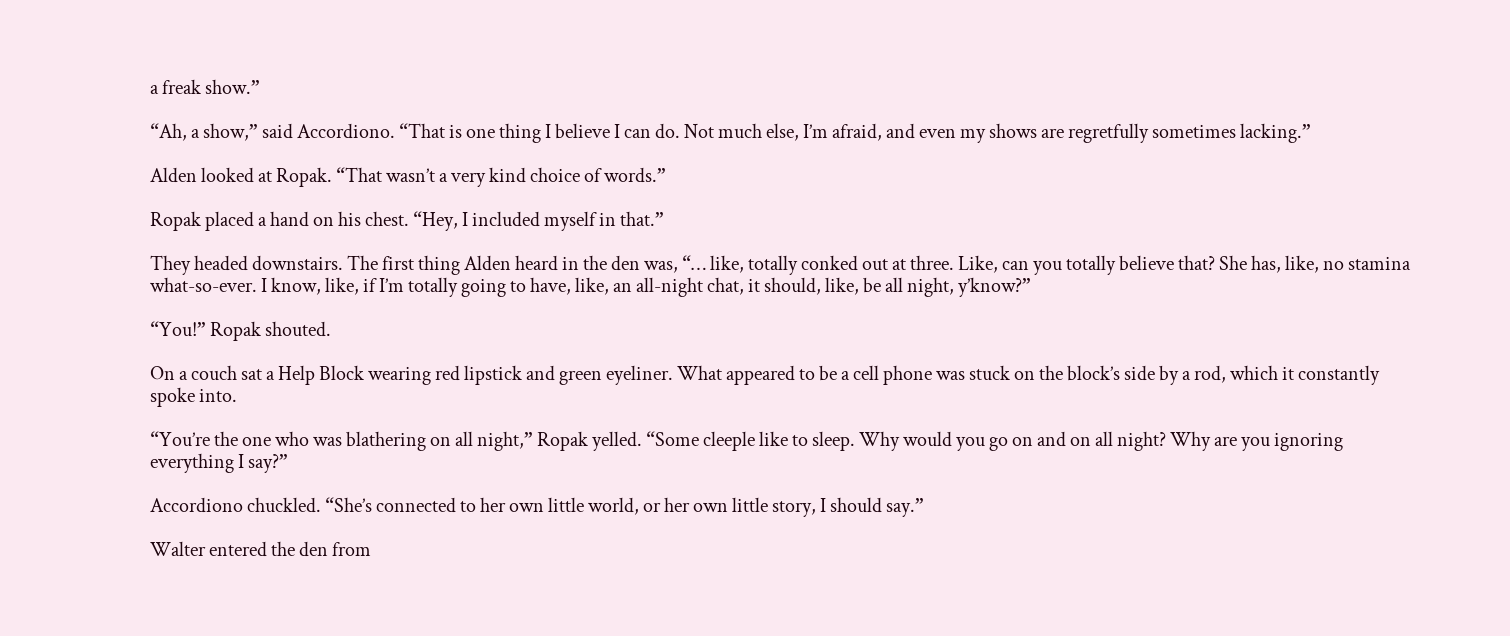a freak show.”

“Ah, a show,” said Accordiono. “That is one thing I believe I can do. Not much else, I’m afraid, and even my shows are regretfully sometimes lacking.”

Alden looked at Ropak. “That wasn’t a very kind choice of words.”

Ropak placed a hand on his chest. “Hey, I included myself in that.”

They headed downstairs. The first thing Alden heard in the den was, “… like, totally conked out at three. Like, can you totally believe that? She has, like, no stamina what-so-ever. I know, like, if I’m totally going to have, like, an all-night chat, it should, like, be all night, y’know?”

“You!” Ropak shouted.

On a couch sat a Help Block wearing red lipstick and green eyeliner. What appeared to be a cell phone was stuck on the block’s side by a rod, which it constantly spoke into.

“You’re the one who was blathering on all night,” Ropak yelled. “Some cleeple like to sleep. Why would you go on and on all night? Why are you ignoring everything I say?”

Accordiono chuckled. “She’s connected to her own little world, or her own little story, I should say.”

Walter entered the den from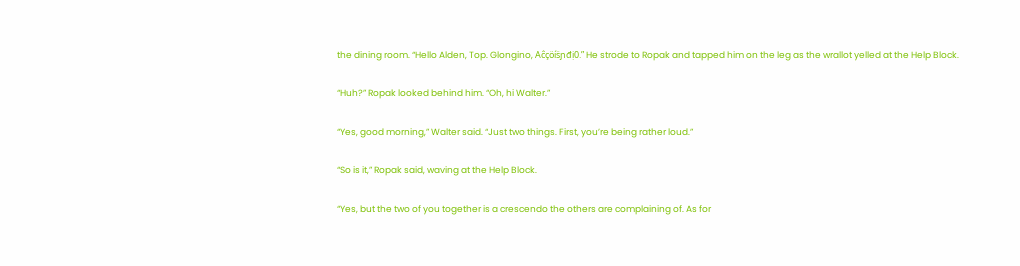the dining room. “Hello Alden, Top. Glongino, Aĉçöís̈ɲđị0.” He strode to Ropak and tapped him on the leg as the wrallot yelled at the Help Block.

“Huh?” Ropak looked behind him. “Oh, hi Walter.”

“Yes, good morning,” Walter said. “Just two things. First, you’re being rather loud.”

“So is it,” Ropak said, waving at the Help Block.

“Yes, but the two of you together is a crescendo the others are complaining of. As for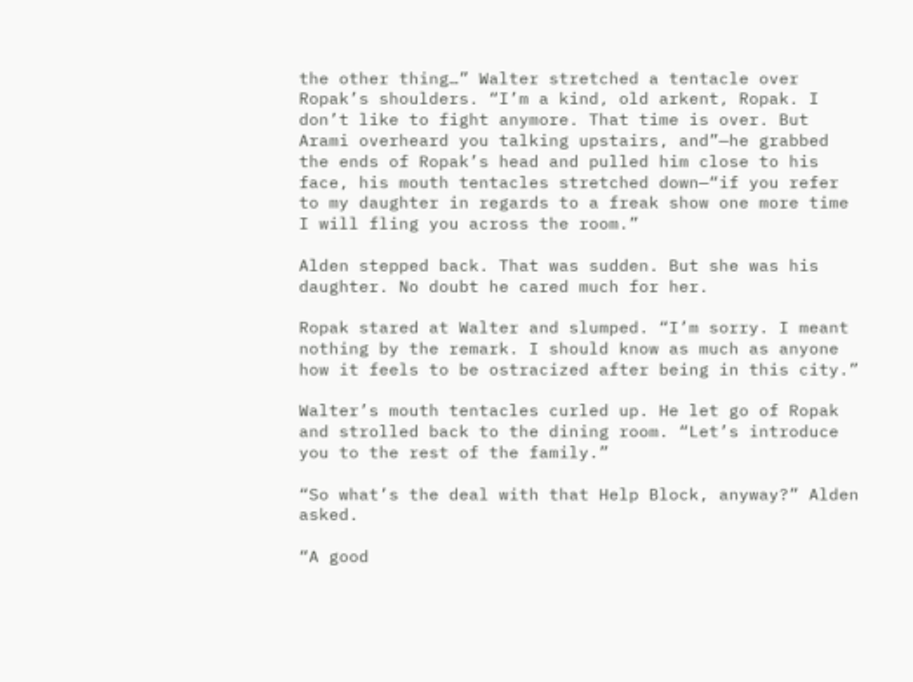the other thing…” Walter stretched a tentacle over Ropak’s shoulders. “I’m a kind, old arkent, Ropak. I don’t like to fight anymore. That time is over. But Arami overheard you talking upstairs, and”—he grabbed the ends of Ropak’s head and pulled him close to his face, his mouth tentacles stretched down—“if you refer to my daughter in regards to a freak show one more time I will fling you across the room.”

Alden stepped back. That was sudden. But she was his daughter. No doubt he cared much for her.

Ropak stared at Walter and slumped. “I’m sorry. I meant nothing by the remark. I should know as much as anyone how it feels to be ostracized after being in this city.”

Walter’s mouth tentacles curled up. He let go of Ropak and strolled back to the dining room. “Let’s introduce you to the rest of the family.”

“So what’s the deal with that Help Block, anyway?” Alden asked.

“A good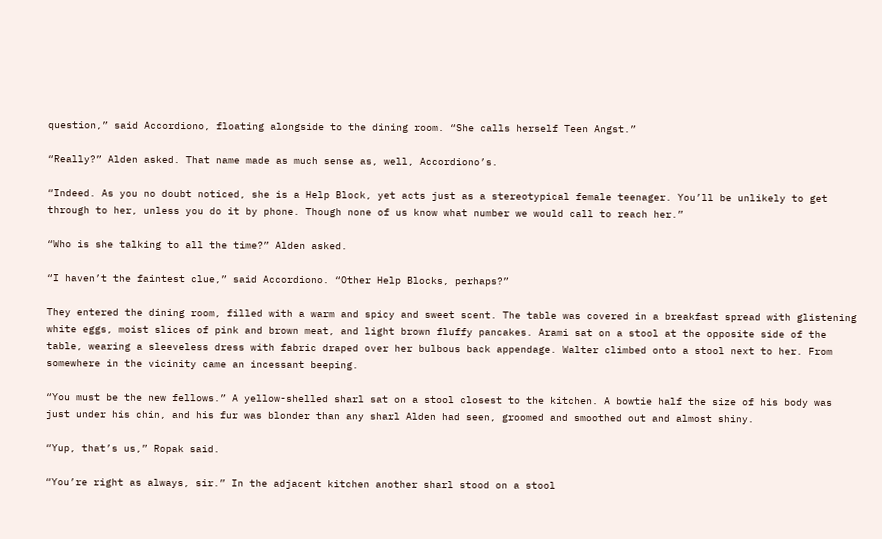question,” said Accordiono, floating alongside to the dining room. “She calls herself Teen Angst.”

“Really?” Alden asked. That name made as much sense as, well, Accordiono’s.

“Indeed. As you no doubt noticed, she is a Help Block, yet acts just as a stereotypical female teenager. You’ll be unlikely to get through to her, unless you do it by phone. Though none of us know what number we would call to reach her.”

“Who is she talking to all the time?” Alden asked.

“I haven’t the faintest clue,” said Accordiono. “Other Help Blocks, perhaps?”

They entered the dining room, filled with a warm and spicy and sweet scent. The table was covered in a breakfast spread with glistening white eggs, moist slices of pink and brown meat, and light brown fluffy pancakes. Arami sat on a stool at the opposite side of the table, wearing a sleeveless dress with fabric draped over her bulbous back appendage. Walter climbed onto a stool next to her. From somewhere in the vicinity came an incessant beeping.

“You must be the new fellows.” A yellow-shelled sharl sat on a stool closest to the kitchen. A bowtie half the size of his body was just under his chin, and his fur was blonder than any sharl Alden had seen, groomed and smoothed out and almost shiny.

“Yup, that’s us,” Ropak said.

“You’re right as always, sir.” In the adjacent kitchen another sharl stood on a stool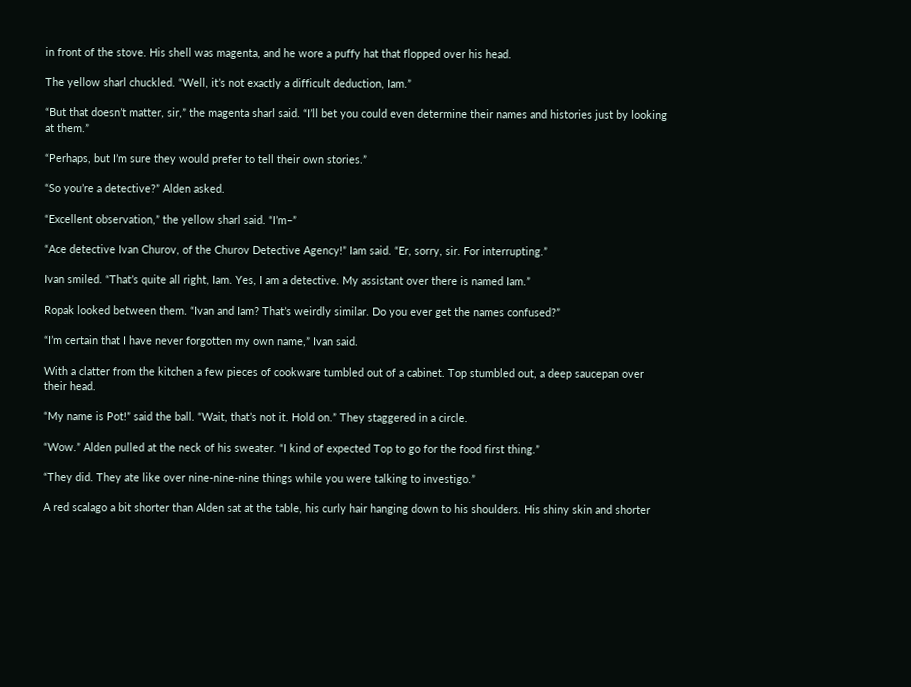in front of the stove. His shell was magenta, and he wore a puffy hat that flopped over his head.

The yellow sharl chuckled. “Well, it’s not exactly a difficult deduction, Iam.”

“But that doesn’t matter, sir,” the magenta sharl said. “I’ll bet you could even determine their names and histories just by looking at them.”

“Perhaps, but I’m sure they would prefer to tell their own stories.”

“So you’re a detective?” Alden asked.

“Excellent observation,” the yellow sharl said. “I’m–”

“Ace detective Ivan Churov, of the Churov Detective Agency!” Iam said. “Er, sorry, sir. For interrupting.”

Ivan smiled. “That’s quite all right, Iam. Yes, I am a detective. My assistant over there is named Iam.”

Ropak looked between them. “Ivan and Iam? That’s weirdly similar. Do you ever get the names confused?”

“I’m certain that I have never forgotten my own name,” Ivan said.

With a clatter from the kitchen a few pieces of cookware tumbled out of a cabinet. Top stumbled out, a deep saucepan over their head.

“My name is Pot!” said the ball. “Wait, that’s not it. Hold on.” They staggered in a circle.

“Wow.” Alden pulled at the neck of his sweater. “I kind of expected Top to go for the food first thing.”

“They did. They ate like over nine-nine-nine things while you were talking to investigo.”

A red scalago a bit shorter than Alden sat at the table, his curly hair hanging down to his shoulders. His shiny skin and shorter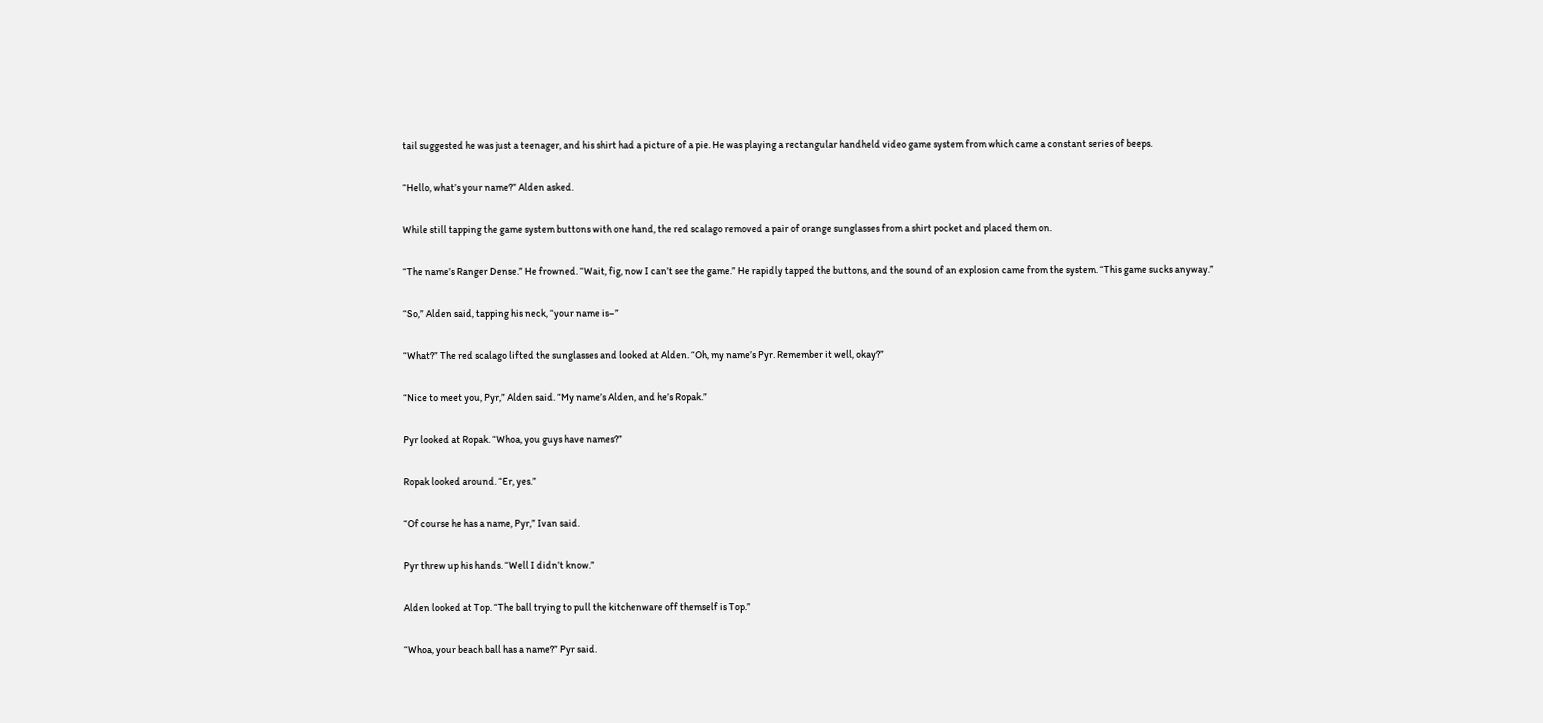tail suggested he was just a teenager, and his shirt had a picture of a pie. He was playing a rectangular handheld video game system from which came a constant series of beeps.

“Hello, what’s your name?” Alden asked.

While still tapping the game system buttons with one hand, the red scalago removed a pair of orange sunglasses from a shirt pocket and placed them on.

“The name’s Ranger Dense.” He frowned. “Wait, fig, now I can’t see the game.” He rapidly tapped the buttons, and the sound of an explosion came from the system. “This game sucks anyway.”

“So,” Alden said, tapping his neck, “your name is–”

“What?” The red scalago lifted the sunglasses and looked at Alden. “Oh, my name’s Pyr. Remember it well, okay?”

“Nice to meet you, Pyr,” Alden said. “My name’s Alden, and he’s Ropak.”

Pyr looked at Ropak. “Whoa, you guys have names?”

Ropak looked around. “Er, yes.”

“Of course he has a name, Pyr,” Ivan said.

Pyr threw up his hands. “Well I didn’t know.”

Alden looked at Top. “The ball trying to pull the kitchenware off themself is Top.”

“Whoa, your beach ball has a name?” Pyr said.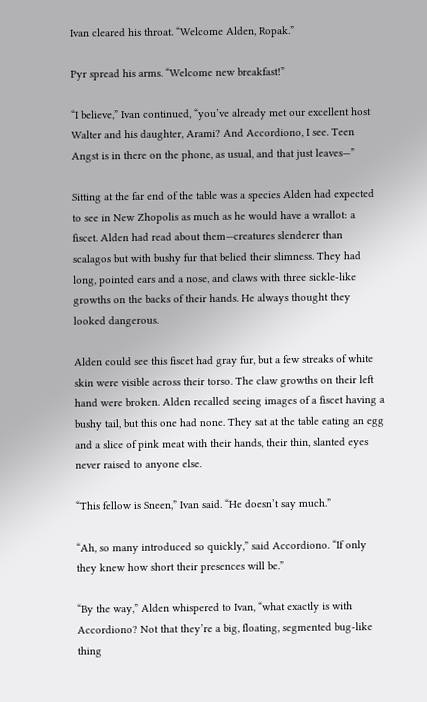Ivan cleared his throat. “Welcome Alden, Ropak.”

Pyr spread his arms. “Welcome new breakfast!”

“I believe,” Ivan continued, “you’ve already met our excellent host Walter and his daughter, Arami? And Accordiono, I see. Teen Angst is in there on the phone, as usual, and that just leaves—”

Sitting at the far end of the table was a species Alden had expected to see in New Zhopolis as much as he would have a wrallot: a fiscet. Alden had read about them—creatures slenderer than scalagos but with bushy fur that belied their slimness. They had long, pointed ears and a nose, and claws with three sickle-like growths on the backs of their hands. He always thought they looked dangerous.

Alden could see this fiscet had gray fur, but a few streaks of white skin were visible across their torso. The claw growths on their left hand were broken. Alden recalled seeing images of a fiscet having a bushy tail, but this one had none. They sat at the table eating an egg and a slice of pink meat with their hands, their thin, slanted eyes never raised to anyone else.

“This fellow is Sneen,” Ivan said. “He doesn’t say much.”

“Ah, so many introduced so quickly,” said Accordiono. “If only they knew how short their presences will be.”

“By the way,” Alden whispered to Ivan, “what exactly is with Accordiono? Not that they’re a big, floating, segmented bug-like thing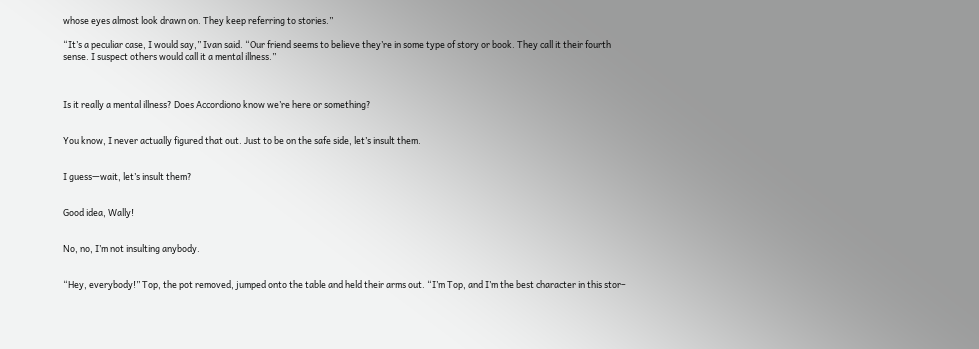whose eyes almost look drawn on. They keep referring to stories.”

“It’s a peculiar case, I would say,” Ivan said. “Our friend seems to believe they’re in some type of story or book. They call it their fourth sense. I suspect others would call it a mental illness.”



Is it really a mental illness? Does Accordiono know we’re here or something?


You know, I never actually figured that out. Just to be on the safe side, let’s insult them.


I guess—wait, let’s insult them?


Good idea, Wally!


No, no, I’m not insulting anybody.


“Hey, everybody!” Top, the pot removed, jumped onto the table and held their arms out. “I’m Top, and I’m the best character in this stor–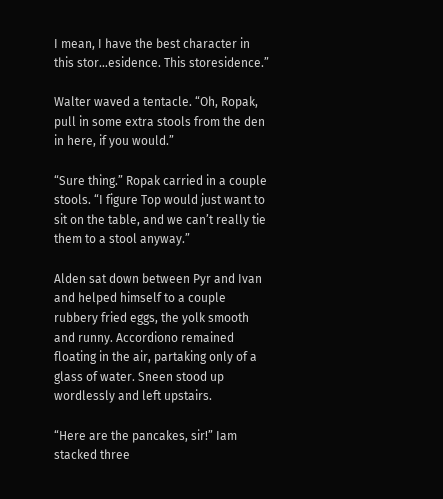I mean, I have the best character in this stor…esidence. This storesidence.”

Walter waved a tentacle. “Oh, Ropak, pull in some extra stools from the den in here, if you would.”

“Sure thing.” Ropak carried in a couple stools. “I figure Top would just want to sit on the table, and we can’t really tie them to a stool anyway.”

Alden sat down between Pyr and Ivan and helped himself to a couple rubbery fried eggs, the yolk smooth and runny. Accordiono remained floating in the air, partaking only of a glass of water. Sneen stood up wordlessly and left upstairs.

“Here are the pancakes, sir!” Iam stacked three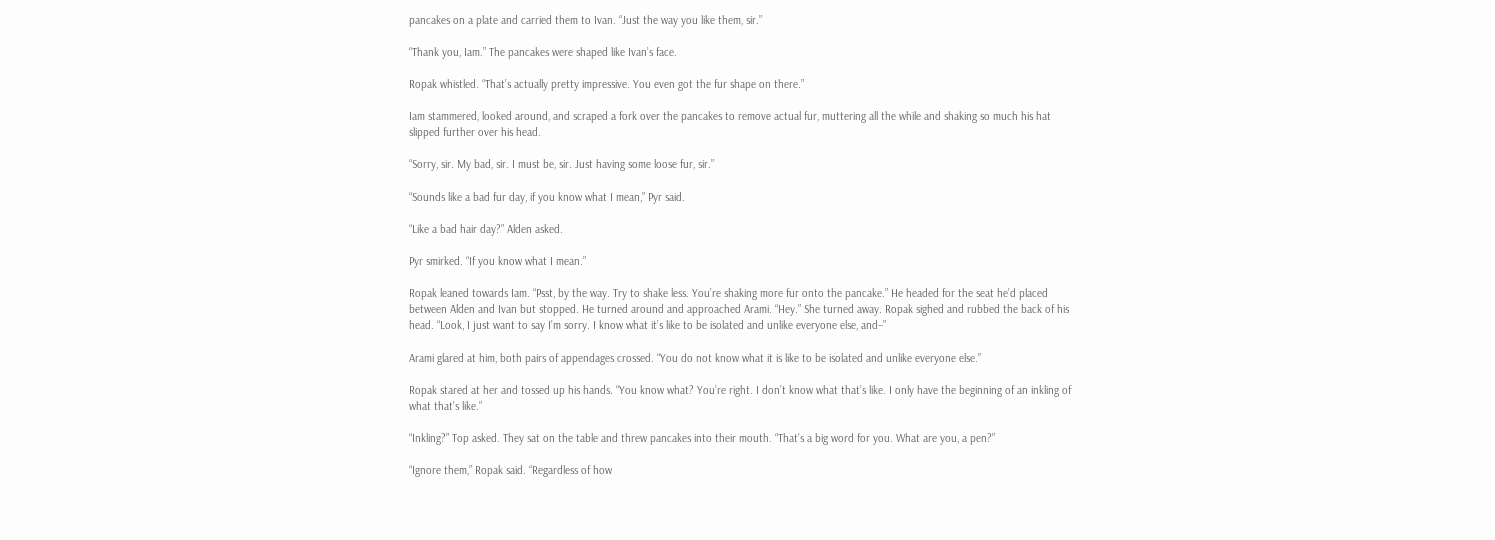pancakes on a plate and carried them to Ivan. “Just the way you like them, sir.”

“Thank you, Iam.” The pancakes were shaped like Ivan’s face.

Ropak whistled. “That’s actually pretty impressive. You even got the fur shape on there.”

Iam stammered, looked around, and scraped a fork over the pancakes to remove actual fur, muttering all the while and shaking so much his hat slipped further over his head.

“Sorry, sir. My bad, sir. I must be, sir. Just having some loose fur, sir.”

“Sounds like a bad fur day, if you know what I mean,” Pyr said.

“Like a bad hair day?” Alden asked.

Pyr smirked. “If you know what I mean.”

Ropak leaned towards Iam. “Psst, by the way. Try to shake less. You’re shaking more fur onto the pancake.” He headed for the seat he’d placed between Alden and Ivan but stopped. He turned around and approached Arami. “Hey.” She turned away. Ropak sighed and rubbed the back of his head. “Look, I just want to say I’m sorry. I know what it’s like to be isolated and unlike everyone else, and–”

Arami glared at him, both pairs of appendages crossed. “You do not know what it is like to be isolated and unlike everyone else.”

Ropak stared at her and tossed up his hands. “You know what? You’re right. I don’t know what that’s like. I only have the beginning of an inkling of what that’s like.”

“Inkling?” Top asked. They sat on the table and threw pancakes into their mouth. “That’s a big word for you. What are you, a pen?”

“Ignore them,” Ropak said. “Regardless of how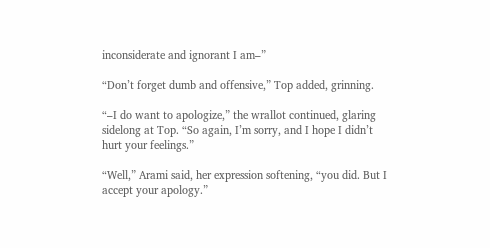inconsiderate and ignorant I am–”

“Don’t forget dumb and offensive,” Top added, grinning.

“–I do want to apologize,” the wrallot continued, glaring sidelong at Top. “So again, I’m sorry, and I hope I didn’t hurt your feelings.”

“Well,” Arami said, her expression softening, “you did. But I accept your apology.”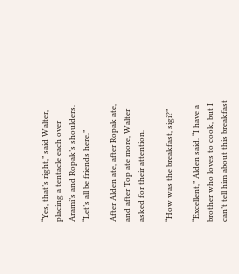“Yes, that’s right,” said Walter, placing a tentacle each over Arami’s and Ropak’s shoulders. “Let’s all be friends here.”

After Alden ate, after Ropak ate, and after Top ate more, Walter asked for their attention.

“How was the breakfast, sigi?”

“Excellent,” Alden said. “I have a brother who loves to cook, but I can’t tell him about this breakfast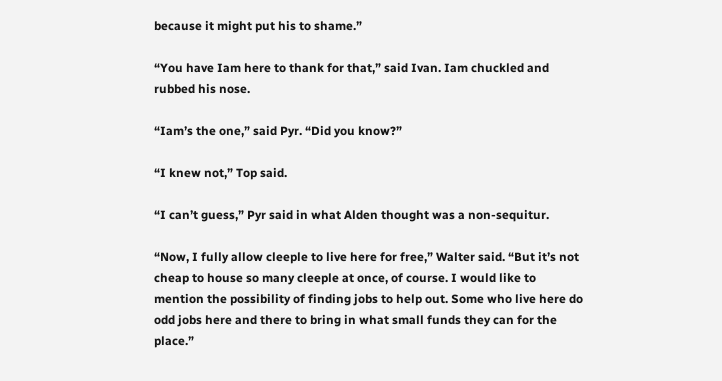because it might put his to shame.”

“You have Iam here to thank for that,” said Ivan. Iam chuckled and rubbed his nose.

“Iam’s the one,” said Pyr. “Did you know?”

“I knew not,” Top said.

“I can’t guess,” Pyr said in what Alden thought was a non-sequitur.

“Now, I fully allow cleeple to live here for free,” Walter said. “But it’s not cheap to house so many cleeple at once, of course. I would like to mention the possibility of finding jobs to help out. Some who live here do odd jobs here and there to bring in what small funds they can for the place.”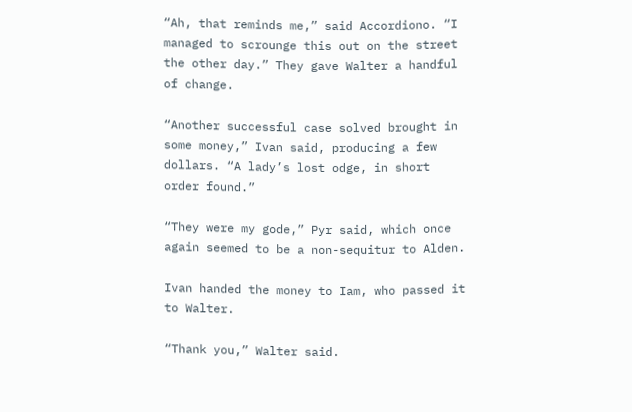“Ah, that reminds me,” said Accordiono. “I managed to scrounge this out on the street the other day.” They gave Walter a handful of change.

“Another successful case solved brought in some money,” Ivan said, producing a few dollars. “A lady’s lost odge, in short order found.”

“They were my gode,” Pyr said, which once again seemed to be a non-sequitur to Alden.

Ivan handed the money to Iam, who passed it to Walter.

“Thank you,” Walter said.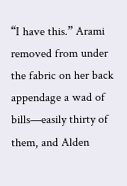“I have this.” Arami removed from under the fabric on her back appendage a wad of bills—easily thirty of them, and Alden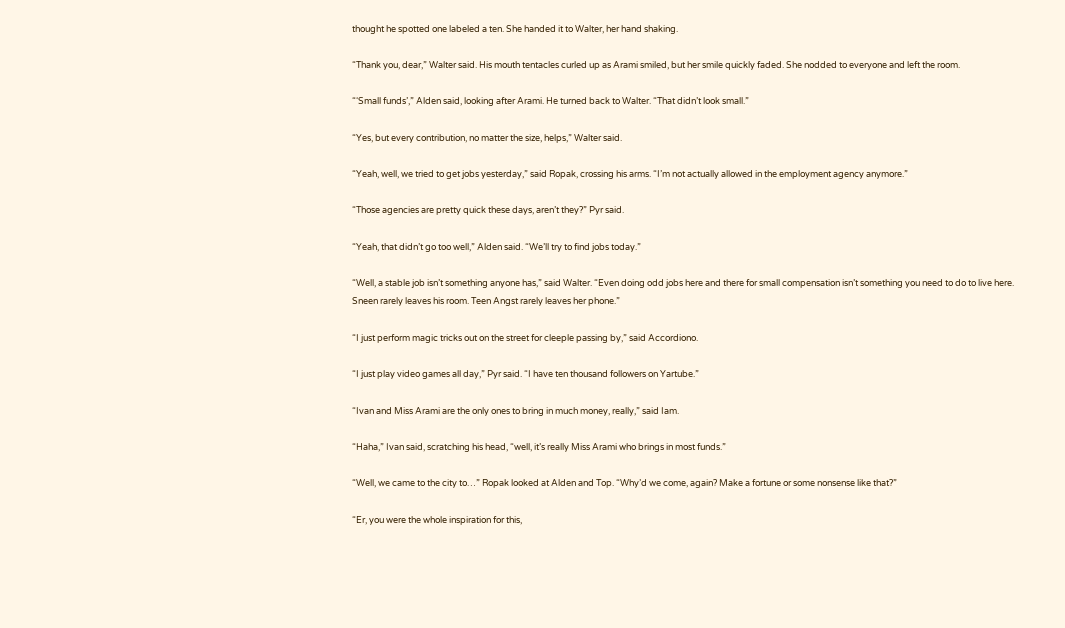thought he spotted one labeled a ten. She handed it to Walter, her hand shaking.

“Thank you, dear,” Walter said. His mouth tentacles curled up as Arami smiled, but her smile quickly faded. She nodded to everyone and left the room.

“‘Small funds’,” Alden said, looking after Arami. He turned back to Walter. “That didn’t look small.”

“Yes, but every contribution, no matter the size, helps,” Walter said.

“Yeah, well, we tried to get jobs yesterday,” said Ropak, crossing his arms. “I’m not actually allowed in the employment agency anymore.”

“Those agencies are pretty quick these days, aren’t they?” Pyr said.

“Yeah, that didn’t go too well,” Alden said. “We’ll try to find jobs today.”

“Well, a stable job isn’t something anyone has,” said Walter. “Even doing odd jobs here and there for small compensation isn’t something you need to do to live here. Sneen rarely leaves his room. Teen Angst rarely leaves her phone.”

“I just perform magic tricks out on the street for cleeple passing by,” said Accordiono.

“I just play video games all day,” Pyr said. “I have ten thousand followers on Yartube.”

“Ivan and Miss Arami are the only ones to bring in much money, really,” said Iam.

“Haha,” Ivan said, scratching his head, “well, it’s really Miss Arami who brings in most funds.”

“Well, we came to the city to…” Ropak looked at Alden and Top. “Why’d we come, again? Make a fortune or some nonsense like that?”

“Er, you were the whole inspiration for this,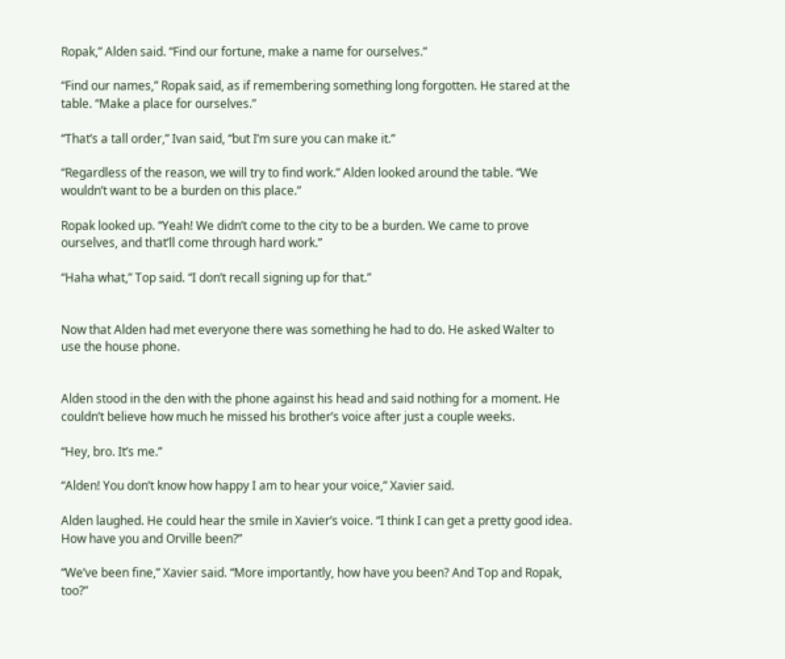Ropak,” Alden said. “Find our fortune, make a name for ourselves.”

“Find our names,” Ropak said, as if remembering something long forgotten. He stared at the table. “Make a place for ourselves.”

“That’s a tall order,” Ivan said, “but I’m sure you can make it.”

“Regardless of the reason, we will try to find work.” Alden looked around the table. “We wouldn’t want to be a burden on this place.”

Ropak looked up. “Yeah! We didn’t come to the city to be a burden. We came to prove ourselves, and that’ll come through hard work.”

“Haha what,” Top said. “I don’t recall signing up for that.”


Now that Alden had met everyone there was something he had to do. He asked Walter to use the house phone.


Alden stood in the den with the phone against his head and said nothing for a moment. He couldn’t believe how much he missed his brother’s voice after just a couple weeks.

“Hey, bro. It’s me.”

“Alden! You don’t know how happy I am to hear your voice,” Xavier said.

Alden laughed. He could hear the smile in Xavier’s voice. “I think I can get a pretty good idea. How have you and Orville been?”

“We’ve been fine,” Xavier said. “More importantly, how have you been? And Top and Ropak, too?”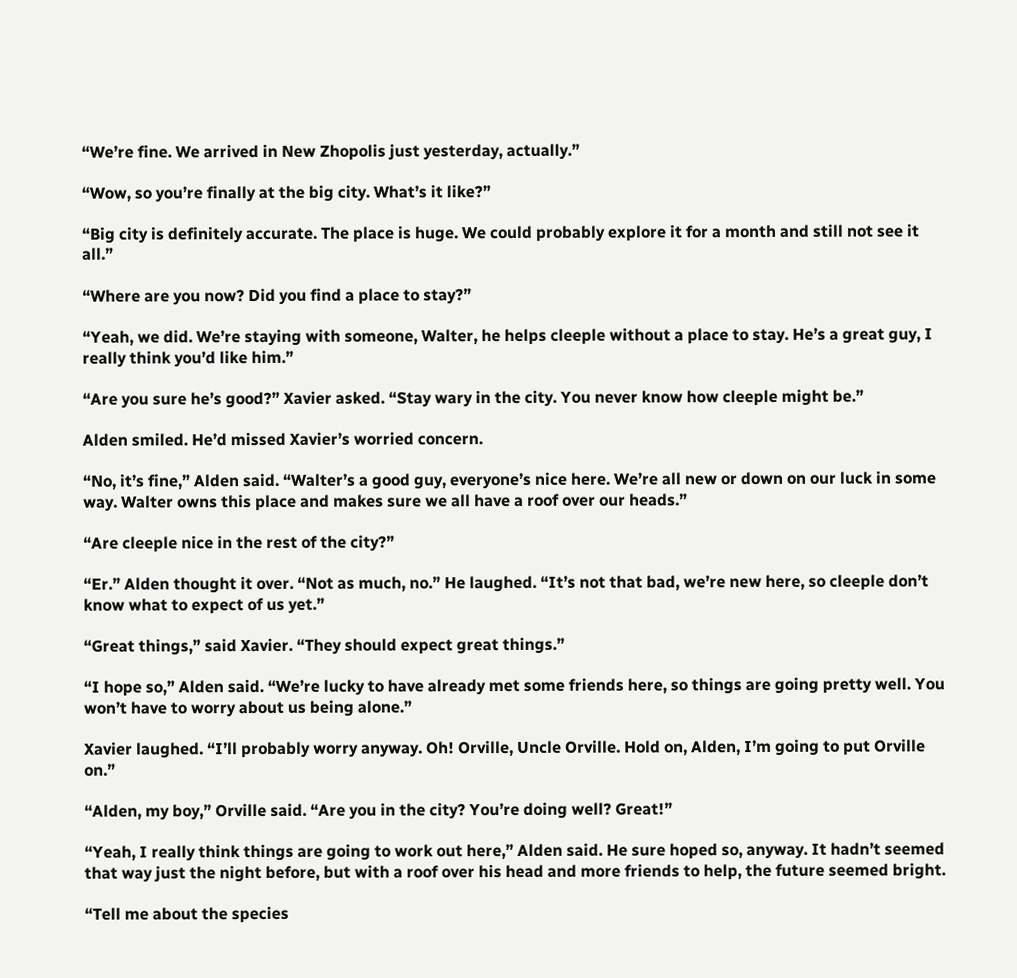“We’re fine. We arrived in New Zhopolis just yesterday, actually.”

“Wow, so you’re finally at the big city. What’s it like?”

“Big city is definitely accurate. The place is huge. We could probably explore it for a month and still not see it all.”

“Where are you now? Did you find a place to stay?”

“Yeah, we did. We’re staying with someone, Walter, he helps cleeple without a place to stay. He’s a great guy, I really think you’d like him.”

“Are you sure he’s good?” Xavier asked. “Stay wary in the city. You never know how cleeple might be.”

Alden smiled. He’d missed Xavier’s worried concern.

“No, it’s fine,” Alden said. “Walter’s a good guy, everyone’s nice here. We’re all new or down on our luck in some way. Walter owns this place and makes sure we all have a roof over our heads.”

“Are cleeple nice in the rest of the city?”

“Er.” Alden thought it over. “Not as much, no.” He laughed. “It’s not that bad, we’re new here, so cleeple don’t know what to expect of us yet.”

“Great things,” said Xavier. “They should expect great things.”

“I hope so,” Alden said. “We’re lucky to have already met some friends here, so things are going pretty well. You won’t have to worry about us being alone.”

Xavier laughed. “I’ll probably worry anyway. Oh! Orville, Uncle Orville. Hold on, Alden, I’m going to put Orville on.”

“Alden, my boy,” Orville said. “Are you in the city? You’re doing well? Great!”

“Yeah, I really think things are going to work out here,” Alden said. He sure hoped so, anyway. It hadn’t seemed that way just the night before, but with a roof over his head and more friends to help, the future seemed bright.

“Tell me about the species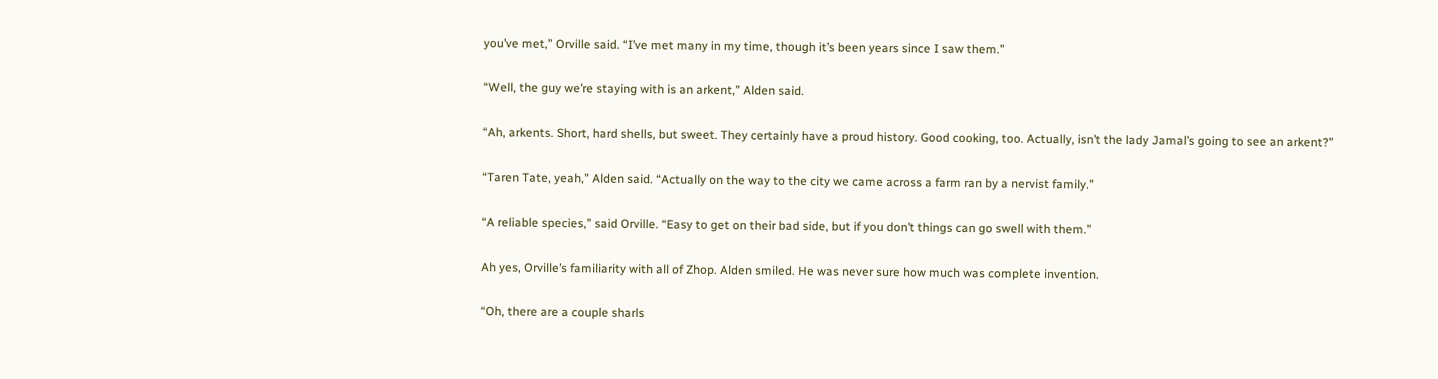you’ve met,” Orville said. “I’ve met many in my time, though it’s been years since I saw them.”

“Well, the guy we’re staying with is an arkent,” Alden said.

“Ah, arkents. Short, hard shells, but sweet. They certainly have a proud history. Good cooking, too. Actually, isn’t the lady Jamal’s going to see an arkent?”

“Taren Tate, yeah,” Alden said. “Actually on the way to the city we came across a farm ran by a nervist family.”

“A reliable species,” said Orville. “Easy to get on their bad side, but if you don’t things can go swell with them.”

Ah yes, Orville’s familiarity with all of Zhop. Alden smiled. He was never sure how much was complete invention.

“Oh, there are a couple sharls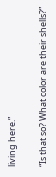living here.”

“Is that so? What color are their shells?”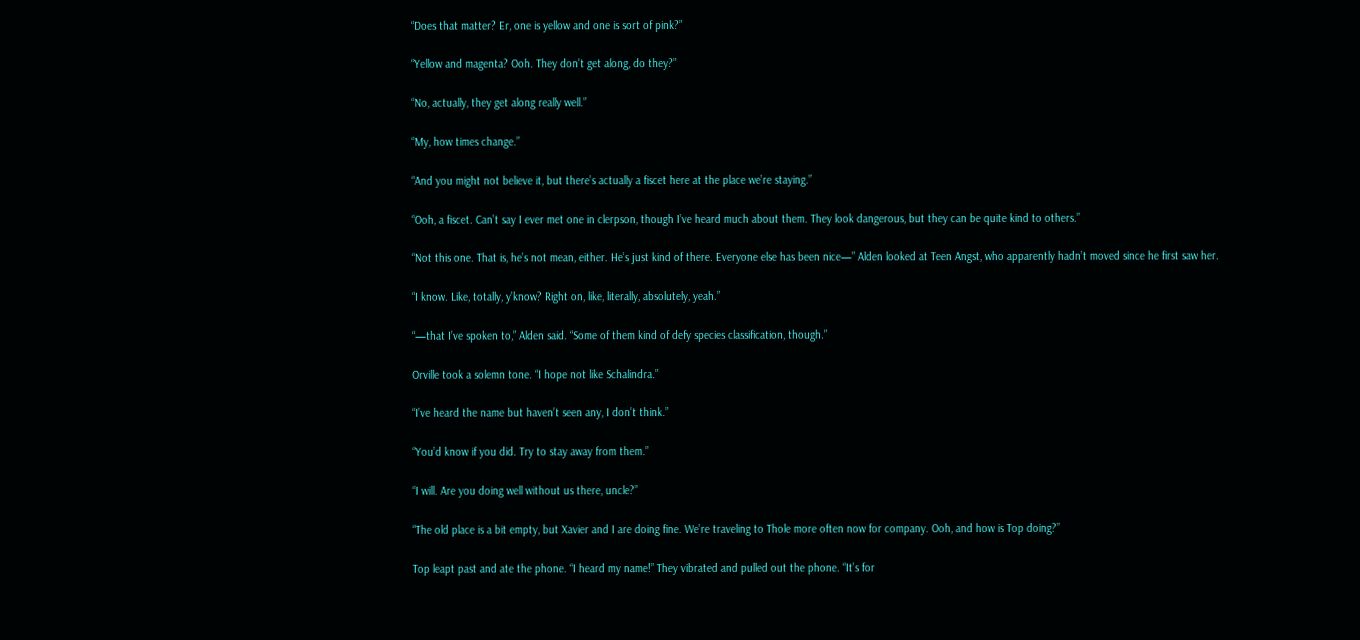“Does that matter? Er, one is yellow and one is sort of pink?”

“Yellow and magenta? Ooh. They don’t get along, do they?”

“No, actually, they get along really well.”

“My, how times change.”

“And you might not believe it, but there’s actually a fiscet here at the place we’re staying.”

“Ooh, a fiscet. Can’t say I ever met one in clerpson, though I’ve heard much about them. They look dangerous, but they can be quite kind to others.”

“Not this one. That is, he’s not mean, either. He’s just kind of there. Everyone else has been nice—” Alden looked at Teen Angst, who apparently hadn’t moved since he first saw her.

“I know. Like, totally, y’know? Right on, like, literally, absolutely, yeah.”

“—that I’ve spoken to,” Alden said. “Some of them kind of defy species classification, though.”

Orville took a solemn tone. “I hope not like Schalindra.”

“I’ve heard the name but haven’t seen any, I don’t think.”

“You’d know if you did. Try to stay away from them.”

“I will. Are you doing well without us there, uncle?”

“The old place is a bit empty, but Xavier and I are doing fine. We’re traveling to Thole more often now for company. Ooh, and how is Top doing?”

Top leapt past and ate the phone. “I heard my name!” They vibrated and pulled out the phone. “It’s for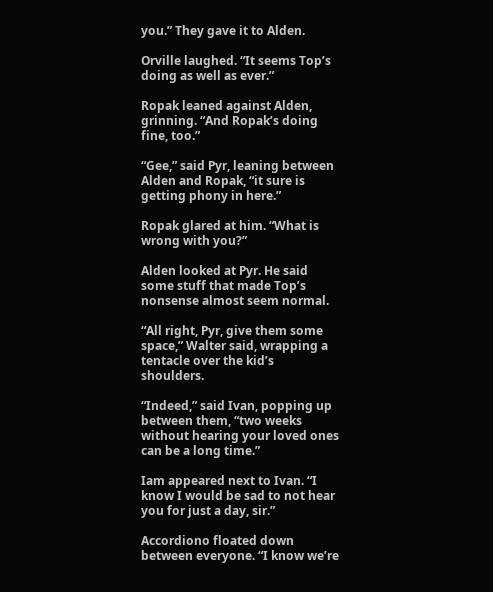you.” They gave it to Alden.

Orville laughed. “It seems Top’s doing as well as ever.”

Ropak leaned against Alden, grinning. “And Ropak’s doing fine, too.”

“Gee,” said Pyr, leaning between Alden and Ropak, “it sure is getting phony in here.”

Ropak glared at him. “What is wrong with you?”

Alden looked at Pyr. He said some stuff that made Top’s nonsense almost seem normal.

“All right, Pyr, give them some space,” Walter said, wrapping a tentacle over the kid’s shoulders.

“Indeed,” said Ivan, popping up between them, “two weeks without hearing your loved ones can be a long time.”

Iam appeared next to Ivan. “I know I would be sad to not hear you for just a day, sir.”

Accordiono floated down between everyone. “I know we’re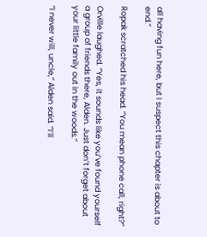all having fun here, but I suspect this chapter is about to end.”

Ropak scratched his head. “You mean phone call, right?”

Orville laughed. “Yes, it sounds like you’ve found yourself a group of friends there, Alden. Just don’t forget about your little family out in the woods.”

“I never will, uncle,” Alden said. “I’ll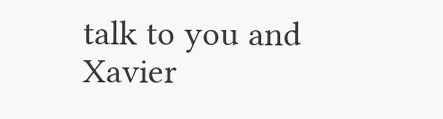talk to you and Xavier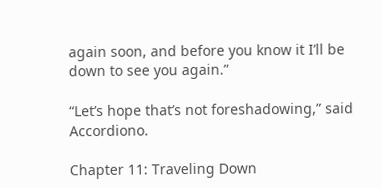again soon, and before you know it I’ll be down to see you again.”

“Let’s hope that’s not foreshadowing,” said Accordiono.

Chapter 11: Traveling Down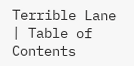Terrible Lane | Table of Contents